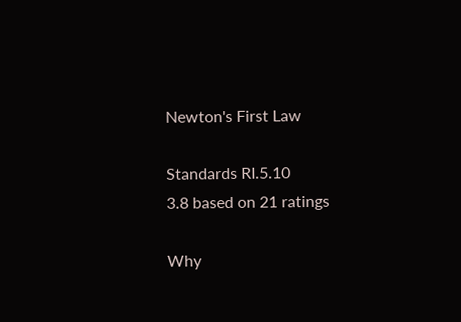Newton's First Law

Standards RI.5.10
3.8 based on 21 ratings

Why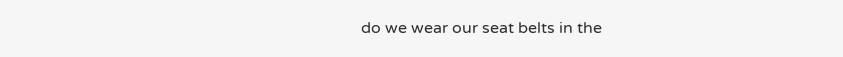do we wear our seat belts in the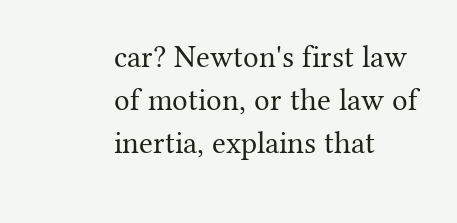car? Newton's first law of motion, or the law of inertia, explains that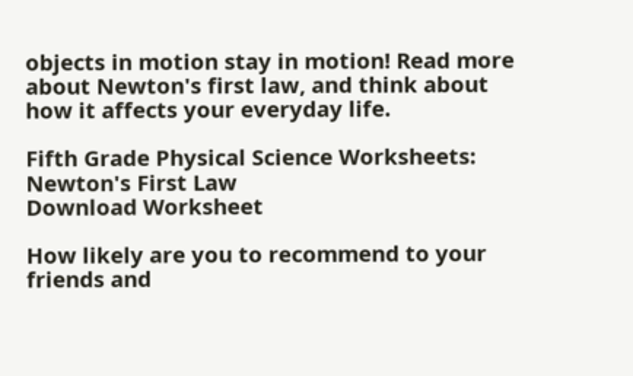objects in motion stay in motion! Read more about Newton's first law, and think about how it affects your everyday life.

Fifth Grade Physical Science Worksheets: Newton's First Law
Download Worksheet

How likely are you to recommend to your friends and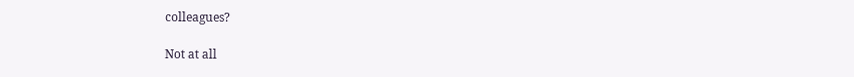colleagues?

Not at all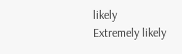likely
Extremely likely